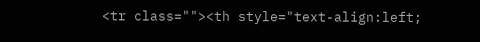<tr class=""><th style="text-align:left;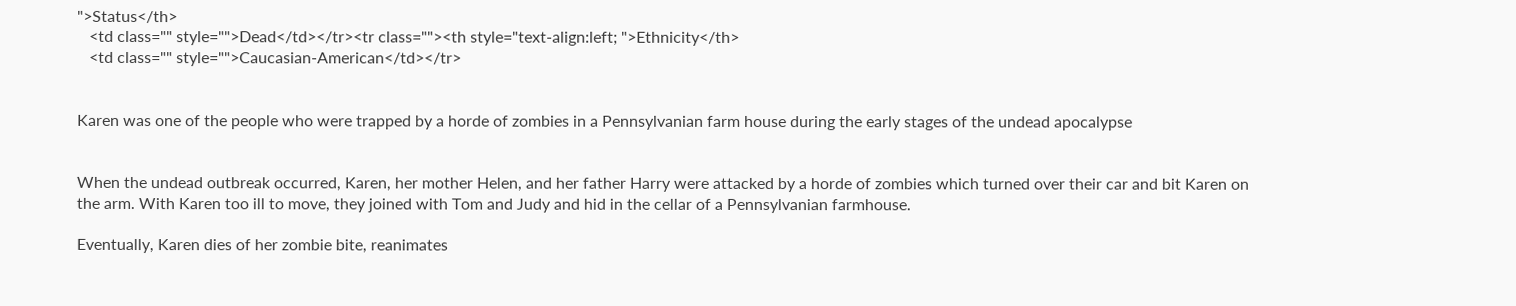">Status</th>
   <td class="" style="">Dead</td></tr><tr class=""><th style="text-align:left; ">Ethnicity</th>
   <td class="" style="">Caucasian-American</td></tr>


Karen was one of the people who were trapped by a horde of zombies in a Pennsylvanian farm house during the early stages of the undead apocalypse


When the undead outbreak occurred, Karen, her mother Helen, and her father Harry were attacked by a horde of zombies which turned over their car and bit Karen on the arm. With Karen too ill to move, they joined with Tom and Judy and hid in the cellar of a Pennsylvanian farmhouse.

Eventually, Karen dies of her zombie bite, reanimates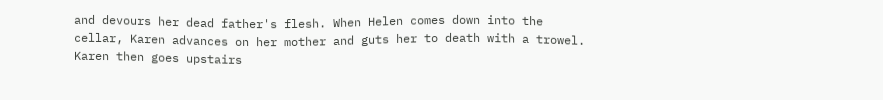and devours her dead father's flesh. When Helen comes down into the cellar, Karen advances on her mother and guts her to death with a trowel. Karen then goes upstairs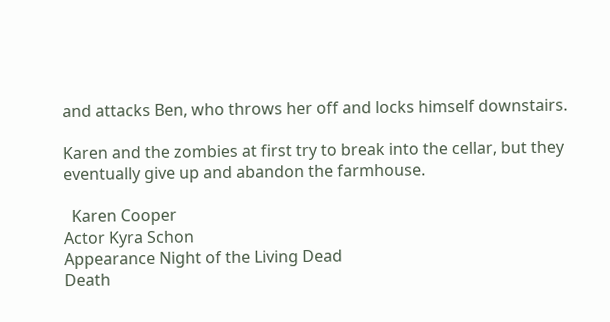and attacks Ben, who throws her off and locks himself downstairs.

Karen and the zombies at first try to break into the cellar, but they eventually give up and abandon the farmhouse.

  Karen Cooper
Actor Kyra Schon
Appearance Night of the Living Dead
Death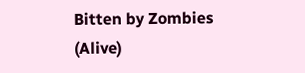Bitten by Zombies (Alive)